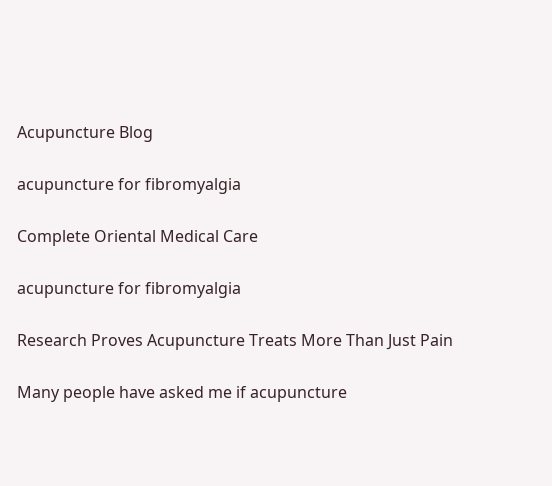Acupuncture Blog

acupuncture for fibromyalgia

Complete Oriental Medical Care

acupuncture for fibromyalgia

Research Proves Acupuncture Treats More Than Just Pain

Many people have asked me if acupuncture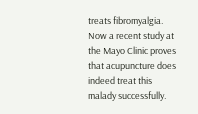treats fibromyalgia. Now a recent study at the Mayo Clinic proves that acupuncture does indeed treat this malady successfully.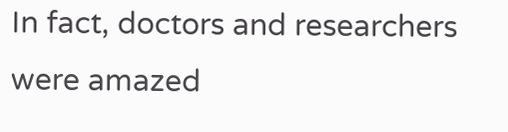In fact, doctors and researchers were amazed